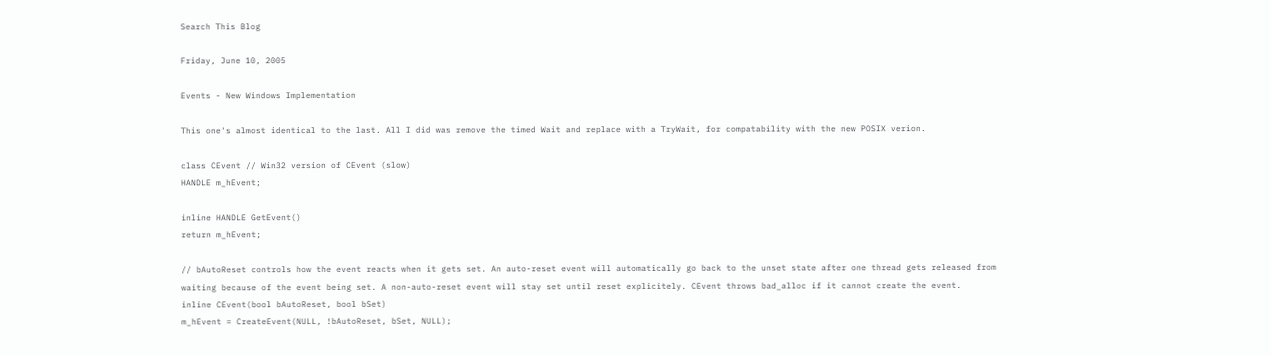Search This Blog

Friday, June 10, 2005

Events - New Windows Implementation

This one's almost identical to the last. All I did was remove the timed Wait and replace with a TryWait, for compatability with the new POSIX verion.

class CEvent // Win32 version of CEvent (slow)
HANDLE m_hEvent;

inline HANDLE GetEvent()
return m_hEvent;

// bAutoReset controls how the event reacts when it gets set. An auto-reset event will automatically go back to the unset state after one thread gets released from waiting because of the event being set. A non-auto-reset event will stay set until reset explicitely. CEvent throws bad_alloc if it cannot create the event.
inline CEvent(bool bAutoReset, bool bSet)
m_hEvent = CreateEvent(NULL, !bAutoReset, bSet, NULL);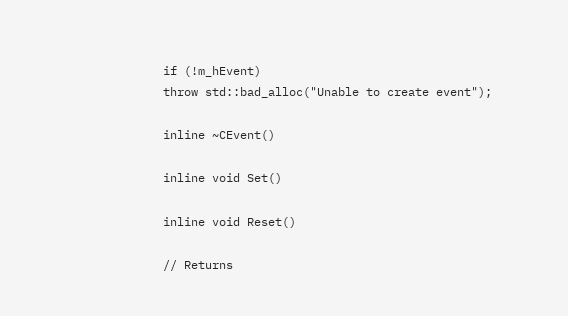if (!m_hEvent)
throw std::bad_alloc("Unable to create event");

inline ~CEvent()

inline void Set()

inline void Reset()

// Returns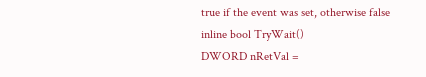true if the event was set, otherwise false
inline bool TryWait()
DWORD nRetVal =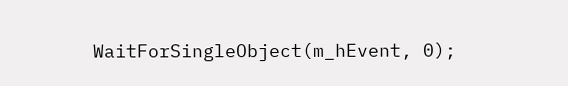WaitForSingleObject(m_hEvent, 0);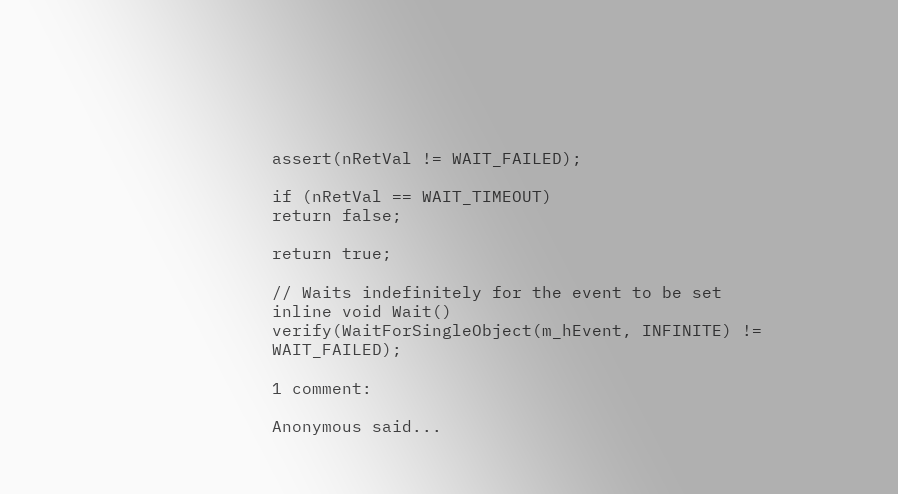assert(nRetVal != WAIT_FAILED);

if (nRetVal == WAIT_TIMEOUT)
return false;

return true;

// Waits indefinitely for the event to be set
inline void Wait()
verify(WaitForSingleObject(m_hEvent, INFINITE) != WAIT_FAILED);

1 comment:

Anonymous said...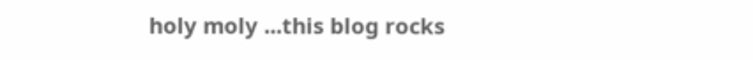holy moly ...this blog rocks